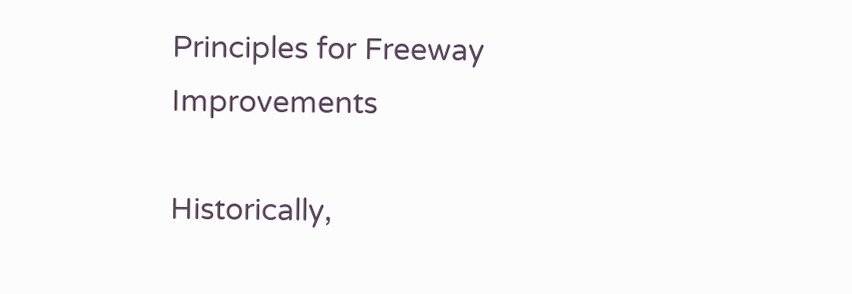Principles for Freeway Improvements

Historically,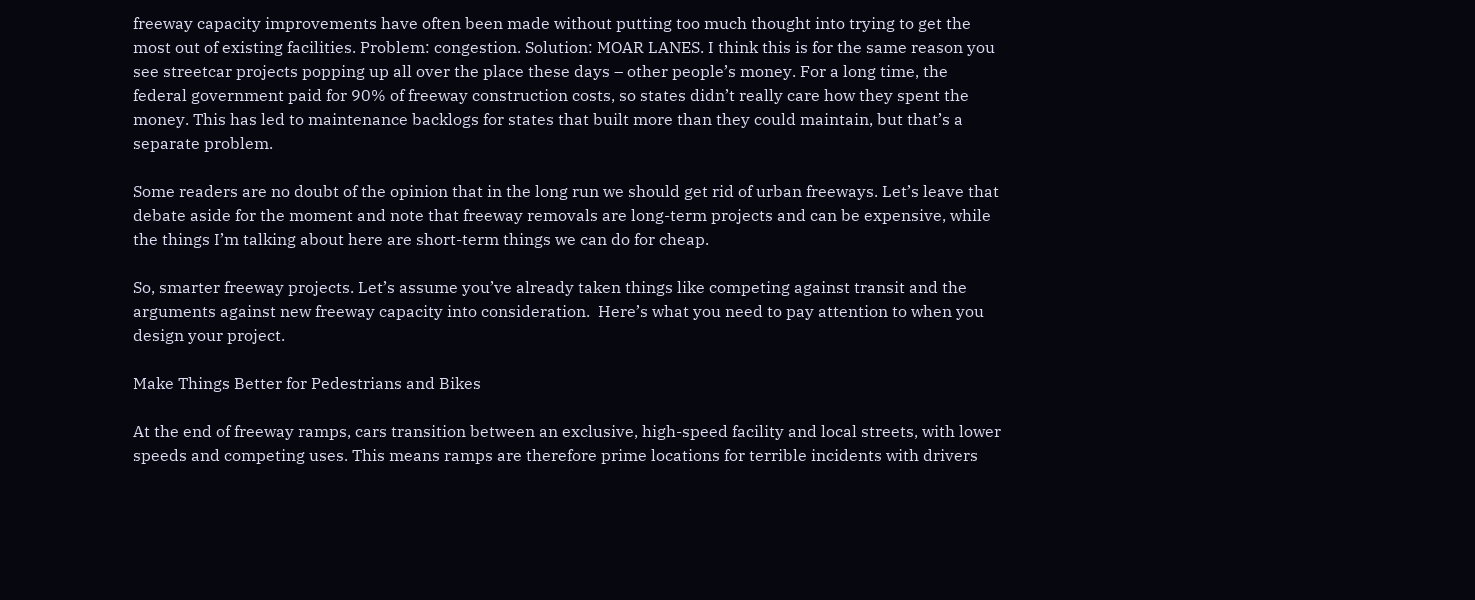freeway capacity improvements have often been made without putting too much thought into trying to get the most out of existing facilities. Problem: congestion. Solution: MOAR LANES. I think this is for the same reason you see streetcar projects popping up all over the place these days – other people’s money. For a long time, the federal government paid for 90% of freeway construction costs, so states didn’t really care how they spent the money. This has led to maintenance backlogs for states that built more than they could maintain, but that’s a separate problem.

Some readers are no doubt of the opinion that in the long run we should get rid of urban freeways. Let’s leave that debate aside for the moment and note that freeway removals are long-term projects and can be expensive, while the things I’m talking about here are short-term things we can do for cheap.

So, smarter freeway projects. Let’s assume you’ve already taken things like competing against transit and the arguments against new freeway capacity into consideration.  Here’s what you need to pay attention to when you design your project.

Make Things Better for Pedestrians and Bikes

At the end of freeway ramps, cars transition between an exclusive, high-speed facility and local streets, with lower speeds and competing uses. This means ramps are therefore prime locations for terrible incidents with drivers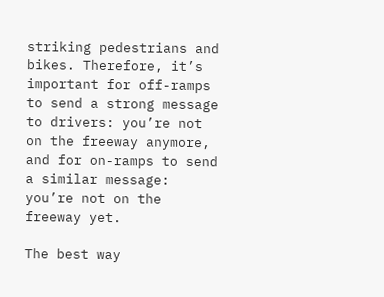striking pedestrians and bikes. Therefore, it’s important for off-ramps to send a strong message to drivers: you’re not on the freeway anymore, and for on-ramps to send a similar message: you’re not on the freeway yet.

The best way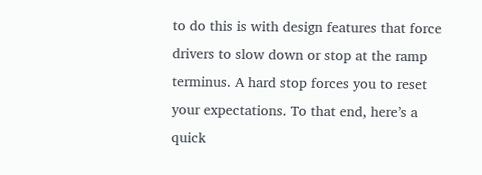to do this is with design features that force drivers to slow down or stop at the ramp terminus. A hard stop forces you to reset your expectations. To that end, here’s a quick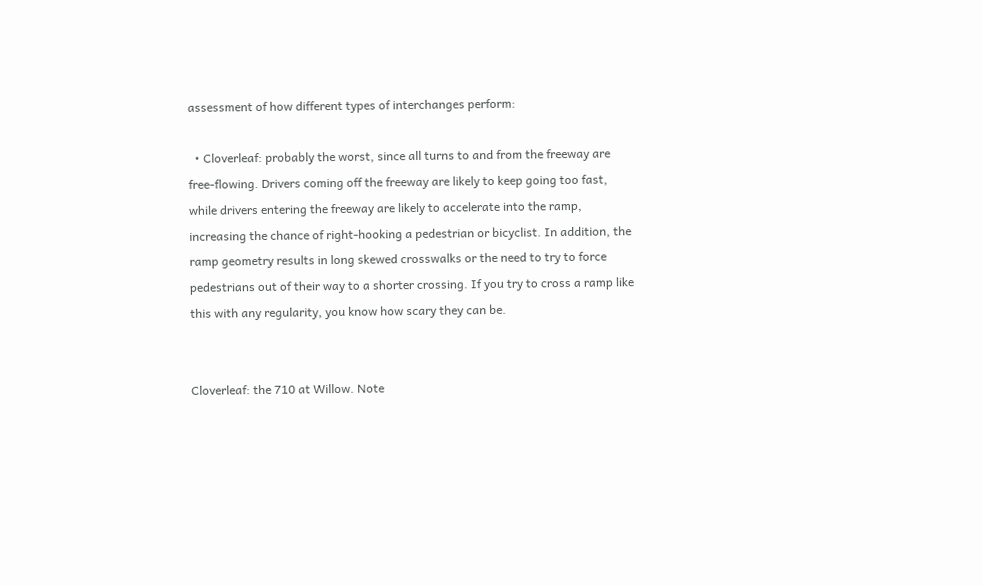assessment of how different types of interchanges perform:

  • Cloverleaf: probably the worst, since all turns to and from the freeway are free-flowing. Drivers coming off the freeway are likely to keep going too fast, while drivers entering the freeway are likely to accelerate into the ramp, increasing the chance of right-hooking a pedestrian or bicyclist. In addition, the ramp geometry results in long skewed crosswalks or the need to try to force pedestrians out of their way to a shorter crossing. If you try to cross a ramp like this with any regularity, you know how scary they can be.


Cloverleaf: the 710 at Willow. Note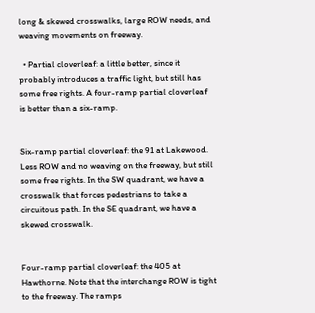long & skewed crosswalks, large ROW needs, and weaving movements on freeway.

  • Partial cloverleaf: a little better, since it probably introduces a traffic light, but still has some free rights. A four-ramp partial cloverleaf is better than a six-ramp.


Six-ramp partial cloverleaf: the 91 at Lakewood. Less ROW and no weaving on the freeway, but still some free rights. In the SW quadrant, we have a crosswalk that forces pedestrians to take a circuitous path. In the SE quadrant, we have a skewed crosswalk.


Four-ramp partial cloverleaf: the 405 at Hawthorne. Note that the interchange ROW is tight to the freeway. The ramps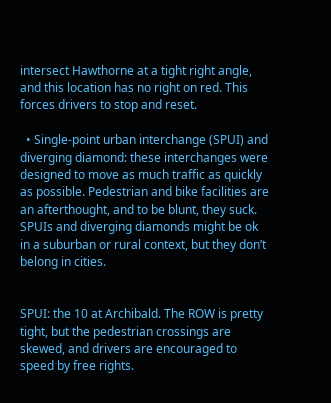intersect Hawthorne at a tight right angle, and this location has no right on red. This forces drivers to stop and reset.

  • Single-point urban interchange (SPUI) and diverging diamond: these interchanges were designed to move as much traffic as quickly as possible. Pedestrian and bike facilities are an afterthought, and to be blunt, they suck. SPUIs and diverging diamonds might be ok in a suburban or rural context, but they don’t belong in cities.


SPUI: the 10 at Archibald. The ROW is pretty tight, but the pedestrian crossings are skewed, and drivers are encouraged to speed by free rights.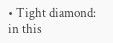• Tight diamond: in this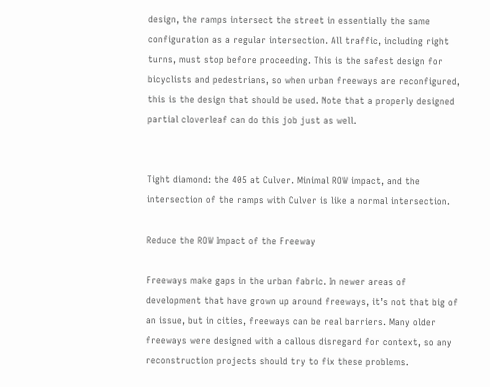design, the ramps intersect the street in essentially the same configuration as a regular intersection. All traffic, including right turns, must stop before proceeding. This is the safest design for bicyclists and pedestrians, so when urban freeways are reconfigured, this is the design that should be used. Note that a properly designed partial cloverleaf can do this job just as well.


Tight diamond: the 405 at Culver. Minimal ROW impact, and the intersection of the ramps with Culver is like a normal intersection.

Reduce the ROW Impact of the Freeway

Freeways make gaps in the urban fabric. In newer areas of development that have grown up around freeways, it’s not that big of an issue, but in cities, freeways can be real barriers. Many older freeways were designed with a callous disregard for context, so any reconstruction projects should try to fix these problems.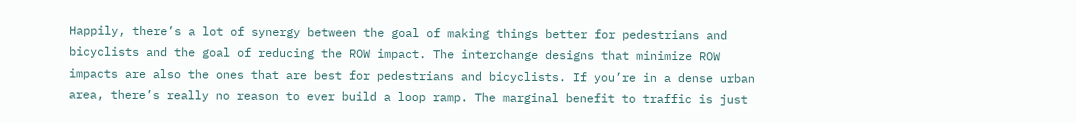Happily, there’s a lot of synergy between the goal of making things better for pedestrians and bicyclists and the goal of reducing the ROW impact. The interchange designs that minimize ROW impacts are also the ones that are best for pedestrians and bicyclists. If you’re in a dense urban area, there’s really no reason to ever build a loop ramp. The marginal benefit to traffic is just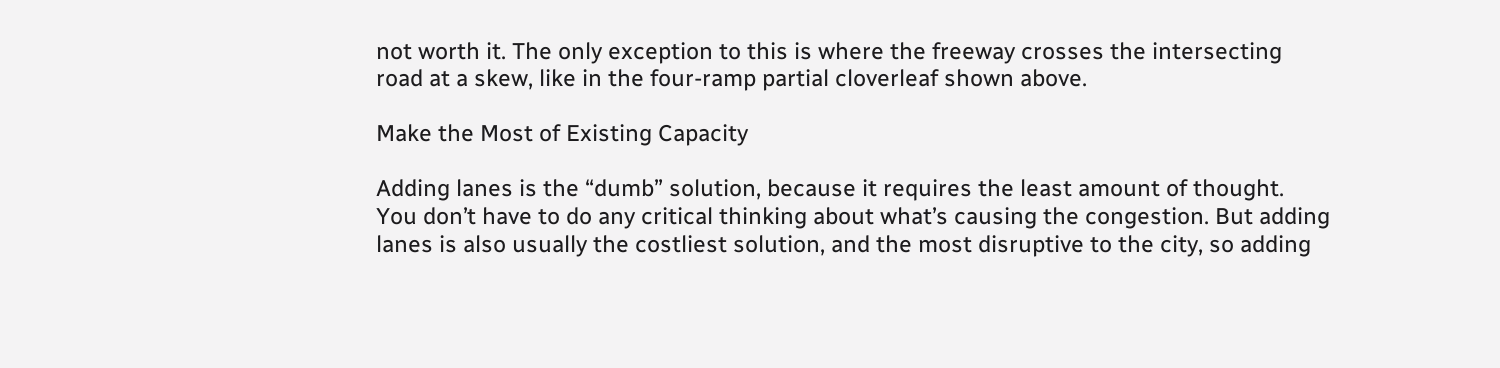not worth it. The only exception to this is where the freeway crosses the intersecting road at a skew, like in the four-ramp partial cloverleaf shown above.

Make the Most of Existing Capacity

Adding lanes is the “dumb” solution, because it requires the least amount of thought. You don’t have to do any critical thinking about what’s causing the congestion. But adding lanes is also usually the costliest solution, and the most disruptive to the city, so adding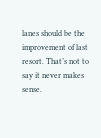lanes should be the improvement of last resort. That’s not to say it never makes sense.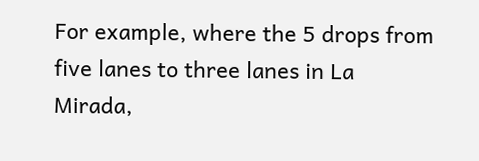For example, where the 5 drops from five lanes to three lanes in La Mirada,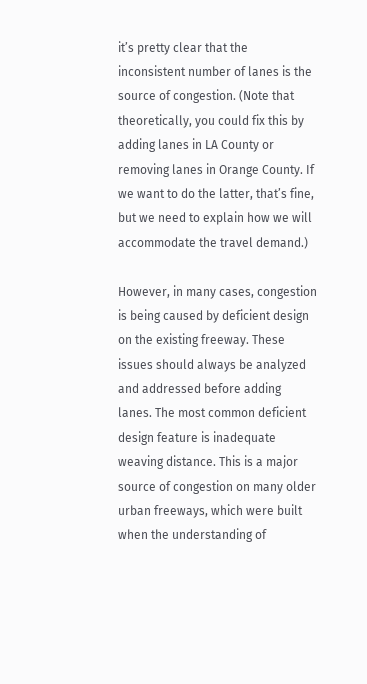it’s pretty clear that the inconsistent number of lanes is the source of congestion. (Note that theoretically, you could fix this by adding lanes in LA County or removing lanes in Orange County. If we want to do the latter, that’s fine, but we need to explain how we will accommodate the travel demand.)

However, in many cases, congestion is being caused by deficient design on the existing freeway. These issues should always be analyzed and addressed before adding lanes. The most common deficient design feature is inadequate weaving distance. This is a major source of congestion on many older urban freeways, which were built when the understanding of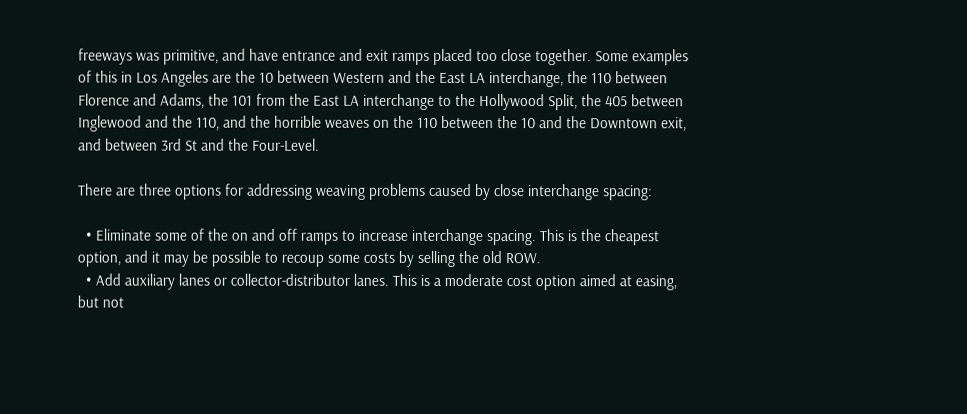freeways was primitive, and have entrance and exit ramps placed too close together. Some examples of this in Los Angeles are the 10 between Western and the East LA interchange, the 110 between Florence and Adams, the 101 from the East LA interchange to the Hollywood Split, the 405 between Inglewood and the 110, and the horrible weaves on the 110 between the 10 and the Downtown exit, and between 3rd St and the Four-Level.

There are three options for addressing weaving problems caused by close interchange spacing:

  • Eliminate some of the on and off ramps to increase interchange spacing. This is the cheapest option, and it may be possible to recoup some costs by selling the old ROW.
  • Add auxiliary lanes or collector-distributor lanes. This is a moderate cost option aimed at easing, but not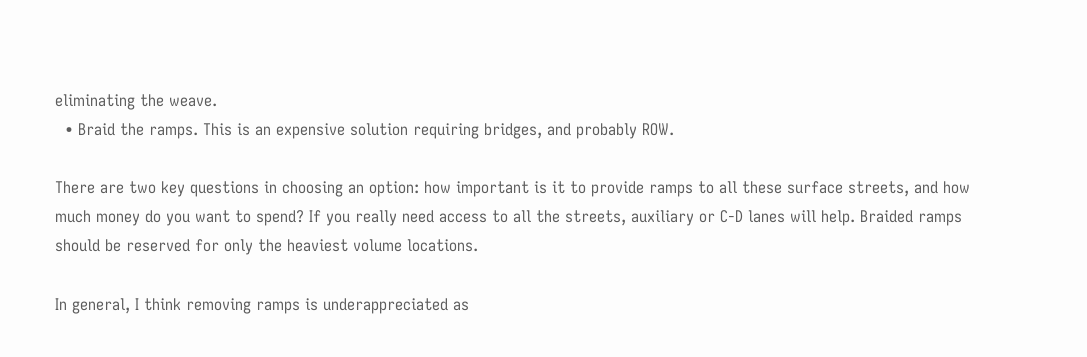eliminating the weave.
  • Braid the ramps. This is an expensive solution requiring bridges, and probably ROW.

There are two key questions in choosing an option: how important is it to provide ramps to all these surface streets, and how much money do you want to spend? If you really need access to all the streets, auxiliary or C-D lanes will help. Braided ramps should be reserved for only the heaviest volume locations.

In general, I think removing ramps is underappreciated as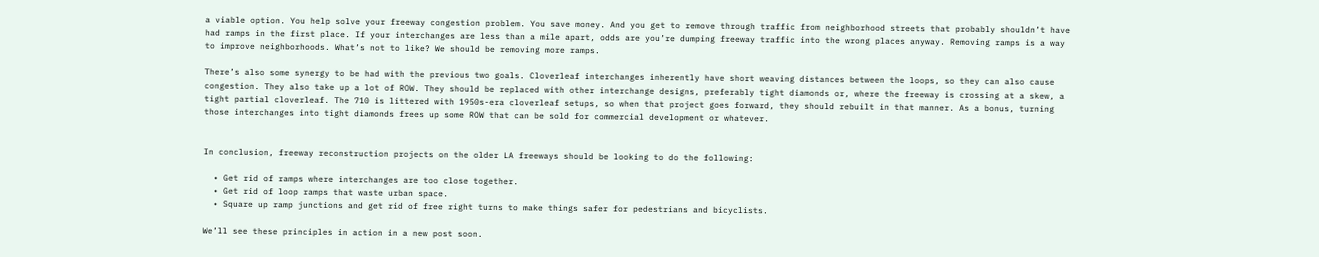a viable option. You help solve your freeway congestion problem. You save money. And you get to remove through traffic from neighborhood streets that probably shouldn’t have had ramps in the first place. If your interchanges are less than a mile apart, odds are you’re dumping freeway traffic into the wrong places anyway. Removing ramps is a way to improve neighborhoods. What’s not to like? We should be removing more ramps.

There’s also some synergy to be had with the previous two goals. Cloverleaf interchanges inherently have short weaving distances between the loops, so they can also cause congestion. They also take up a lot of ROW. They should be replaced with other interchange designs, preferably tight diamonds or, where the freeway is crossing at a skew, a tight partial cloverleaf. The 710 is littered with 1950s-era cloverleaf setups, so when that project goes forward, they should rebuilt in that manner. As a bonus, turning those interchanges into tight diamonds frees up some ROW that can be sold for commercial development or whatever.


In conclusion, freeway reconstruction projects on the older LA freeways should be looking to do the following:

  • Get rid of ramps where interchanges are too close together.
  • Get rid of loop ramps that waste urban space.
  • Square up ramp junctions and get rid of free right turns to make things safer for pedestrians and bicyclists.

We’ll see these principles in action in a new post soon.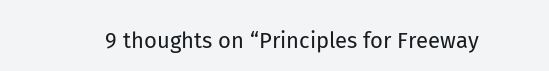9 thoughts on “Principles for Freeway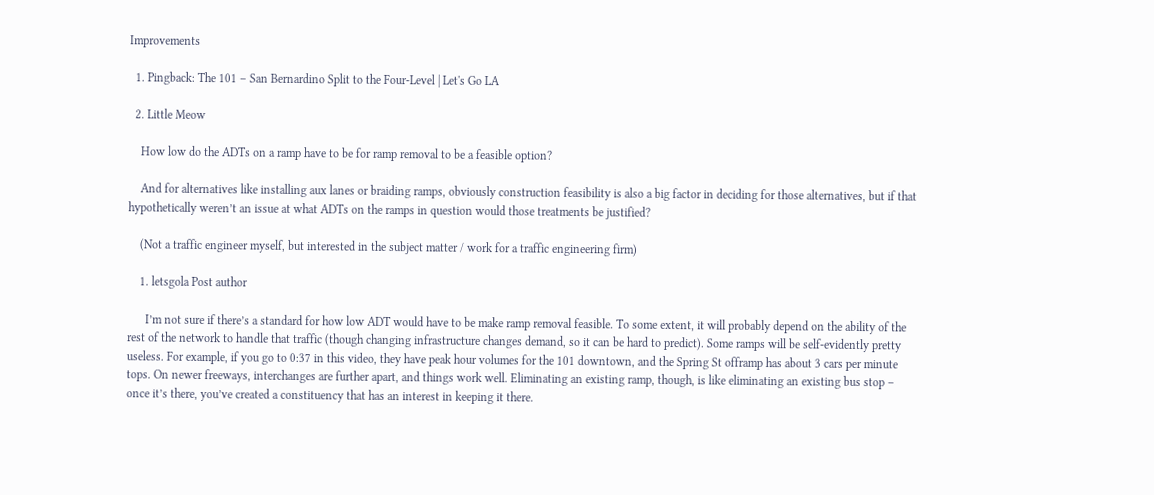Improvements

  1. Pingback: The 101 – San Bernardino Split to the Four-Level | Let's Go LA

  2. Little Meow

    How low do the ADTs on a ramp have to be for ramp removal to be a feasible option?

    And for alternatives like installing aux lanes or braiding ramps, obviously construction feasibility is also a big factor in deciding for those alternatives, but if that hypothetically weren’t an issue at what ADTs on the ramps in question would those treatments be justified?

    (Not a traffic engineer myself, but interested in the subject matter / work for a traffic engineering firm)

    1. letsgola Post author

      I’m not sure if there’s a standard for how low ADT would have to be make ramp removal feasible. To some extent, it will probably depend on the ability of the rest of the network to handle that traffic (though changing infrastructure changes demand, so it can be hard to predict). Some ramps will be self-evidently pretty useless. For example, if you go to 0:37 in this video, they have peak hour volumes for the 101 downtown, and the Spring St offramp has about 3 cars per minute tops. On newer freeways, interchanges are further apart, and things work well. Eliminating an existing ramp, though, is like eliminating an existing bus stop – once it’s there, you’ve created a constituency that has an interest in keeping it there.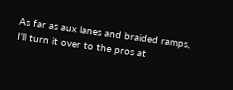As far as aux lanes and braided ramps, I’ll turn it over to the pros at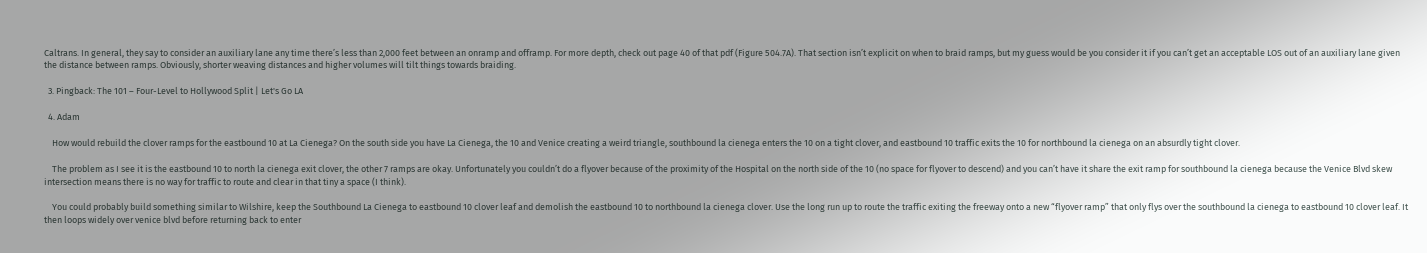Caltrans. In general, they say to consider an auxiliary lane any time there’s less than 2,000 feet between an onramp and offramp. For more depth, check out page 40 of that pdf (Figure 504.7A). That section isn’t explicit on when to braid ramps, but my guess would be you consider it if you can’t get an acceptable LOS out of an auxiliary lane given the distance between ramps. Obviously, shorter weaving distances and higher volumes will tilt things towards braiding.

  3. Pingback: The 101 – Four-Level to Hollywood Split | Let's Go LA

  4. Adam

    How would rebuild the clover ramps for the eastbound 10 at La Cienega? On the south side you have La Cienega, the 10 and Venice creating a weird triangle, southbound la cienega enters the 10 on a tight clover, and eastbound 10 traffic exits the 10 for northbound la cienega on an absurdly tight clover.

    The problem as I see it is the eastbound 10 to north la cienega exit clover, the other 7 ramps are okay. Unfortunately you couldn’t do a flyover because of the proximity of the Hospital on the north side of the 10 (no space for flyover to descend) and you can’t have it share the exit ramp for southbound la cienega because the Venice Blvd skew intersection means there is no way for traffic to route and clear in that tiny a space (I think).

    You could probably build something similar to Wilshire, keep the Southbound La Cienega to eastbound 10 clover leaf and demolish the eastbound 10 to northbound la cienega clover. Use the long run up to route the traffic exiting the freeway onto a new “flyover ramp” that only flys over the southbound la cienega to eastbound 10 clover leaf. It then loops widely over venice blvd before returning back to enter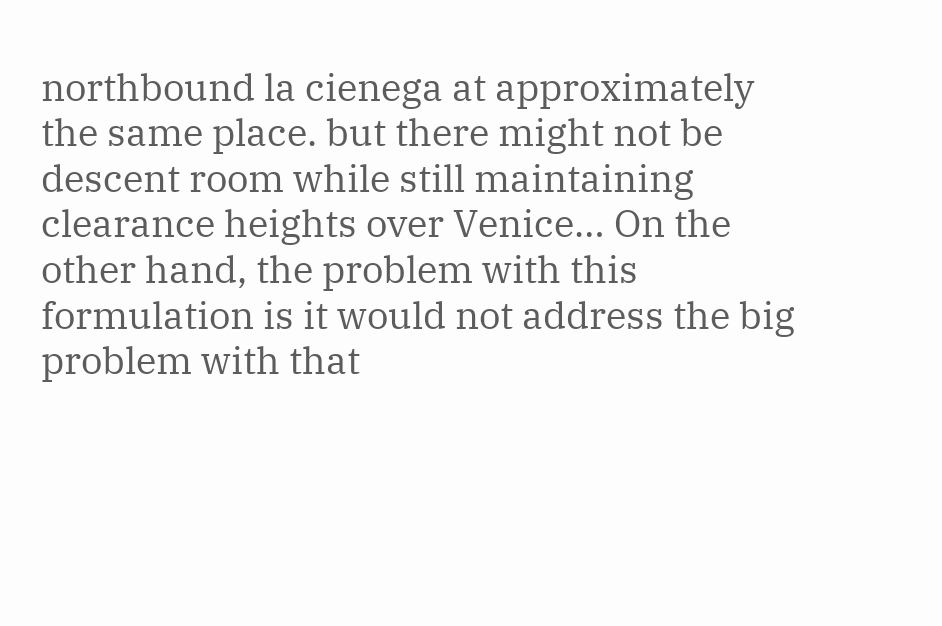northbound la cienega at approximately the same place. but there might not be descent room while still maintaining clearance heights over Venice… On the other hand, the problem with this formulation is it would not address the big problem with that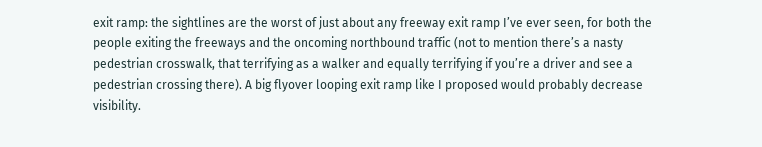exit ramp: the sightlines are the worst of just about any freeway exit ramp I’ve ever seen, for both the people exiting the freeways and the oncoming northbound traffic (not to mention there’s a nasty pedestrian crosswalk, that terrifying as a walker and equally terrifying if you’re a driver and see a pedestrian crossing there). A big flyover looping exit ramp like I proposed would probably decrease visibility.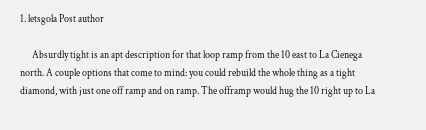1. letsgola Post author

      Absurdly tight is an apt description for that loop ramp from the 10 east to La Cienega north. A couple options that come to mind: you could rebuild the whole thing as a tight diamond, with just one off ramp and on ramp. The offramp would hug the 10 right up to La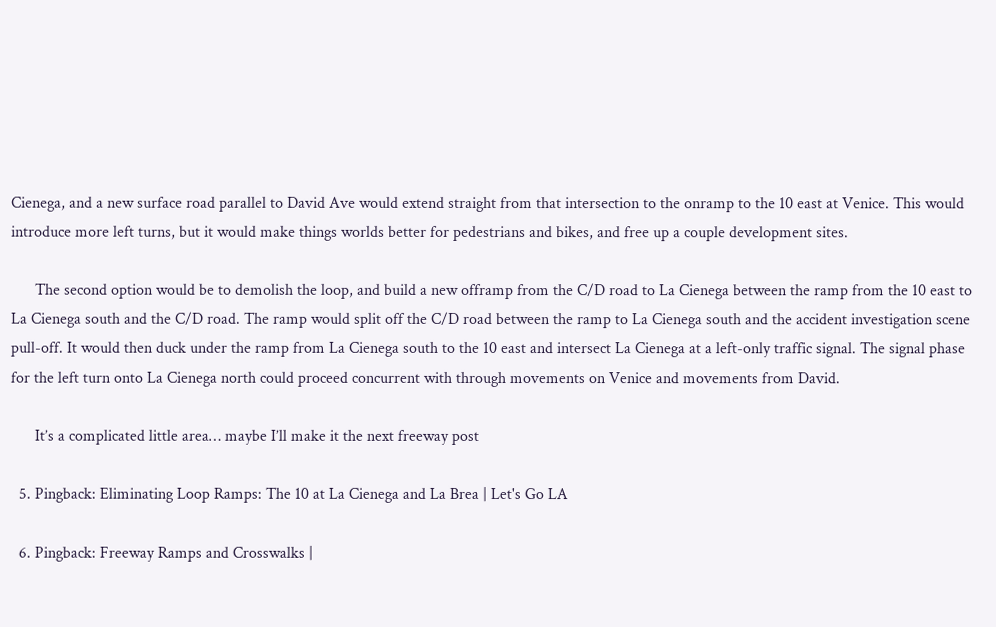Cienega, and a new surface road parallel to David Ave would extend straight from that intersection to the onramp to the 10 east at Venice. This would introduce more left turns, but it would make things worlds better for pedestrians and bikes, and free up a couple development sites.

      The second option would be to demolish the loop, and build a new offramp from the C/D road to La Cienega between the ramp from the 10 east to La Cienega south and the C/D road. The ramp would split off the C/D road between the ramp to La Cienega south and the accident investigation scene pull-off. It would then duck under the ramp from La Cienega south to the 10 east and intersect La Cienega at a left-only traffic signal. The signal phase for the left turn onto La Cienega north could proceed concurrent with through movements on Venice and movements from David.

      It’s a complicated little area… maybe I’ll make it the next freeway post

  5. Pingback: Eliminating Loop Ramps: The 10 at La Cienega and La Brea | Let's Go LA

  6. Pingback: Freeway Ramps and Crosswalks |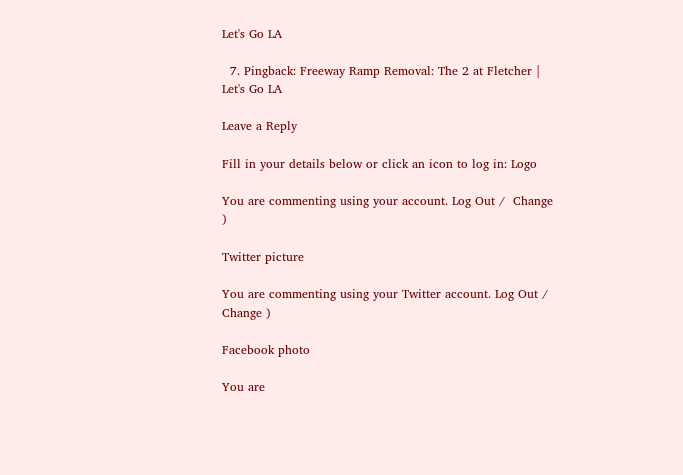Let's Go LA

  7. Pingback: Freeway Ramp Removal: The 2 at Fletcher | Let's Go LA

Leave a Reply

Fill in your details below or click an icon to log in: Logo

You are commenting using your account. Log Out /  Change )

Twitter picture

You are commenting using your Twitter account. Log Out /  Change )

Facebook photo

You are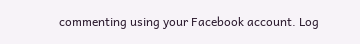commenting using your Facebook account. Log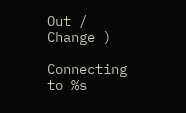Out /  Change )

Connecting to %s